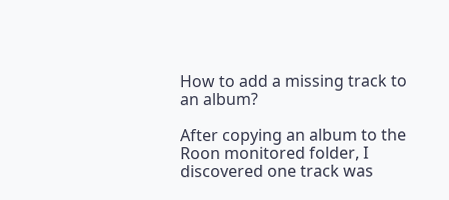How to add a missing track to an album?

After copying an album to the Roon monitored folder, I discovered one track was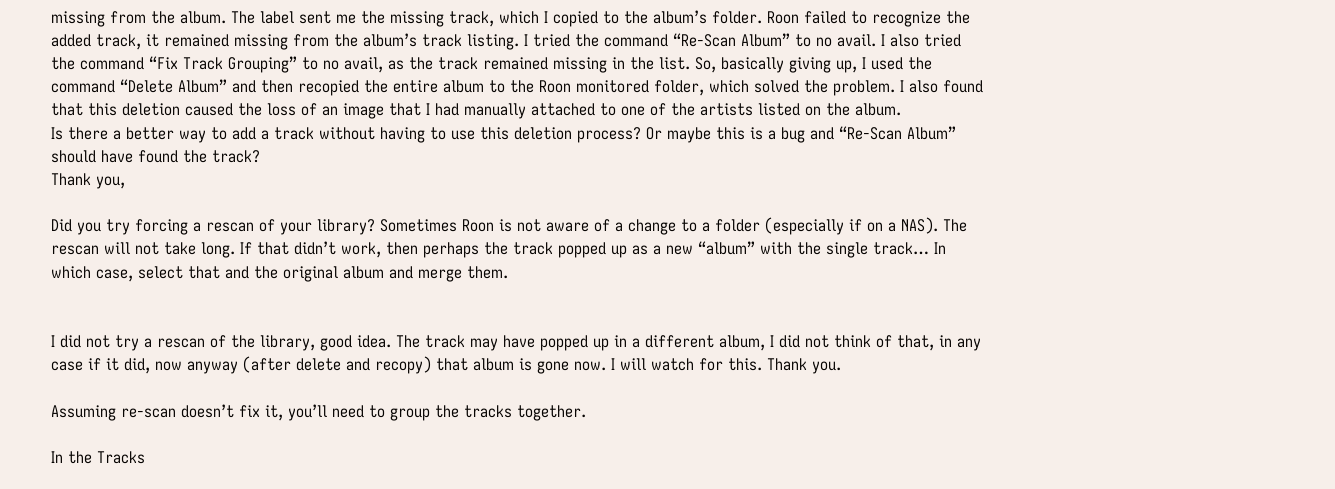missing from the album. The label sent me the missing track, which I copied to the album’s folder. Roon failed to recognize the added track, it remained missing from the album’s track listing. I tried the command “Re-Scan Album” to no avail. I also tried the command “Fix Track Grouping” to no avail, as the track remained missing in the list. So, basically giving up, I used the command “Delete Album” and then recopied the entire album to the Roon monitored folder, which solved the problem. I also found that this deletion caused the loss of an image that I had manually attached to one of the artists listed on the album.
Is there a better way to add a track without having to use this deletion process? Or maybe this is a bug and “Re-Scan Album” should have found the track?
Thank you,

Did you try forcing a rescan of your library? Sometimes Roon is not aware of a change to a folder (especially if on a NAS). The rescan will not take long. If that didn’t work, then perhaps the track popped up as a new “album” with the single track… In which case, select that and the original album and merge them.


I did not try a rescan of the library, good idea. The track may have popped up in a different album, I did not think of that, in any case if it did, now anyway (after delete and recopy) that album is gone now. I will watch for this. Thank you.

Assuming re-scan doesn’t fix it, you’ll need to group the tracks together.

In the Tracks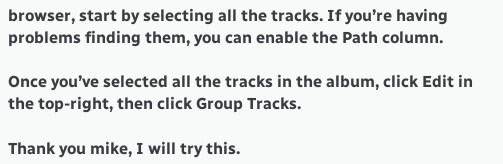browser, start by selecting all the tracks. If you’re having problems finding them, you can enable the Path column.

Once you’ve selected all the tracks in the album, click Edit in the top-right, then click Group Tracks.

Thank you mike, I will try this.